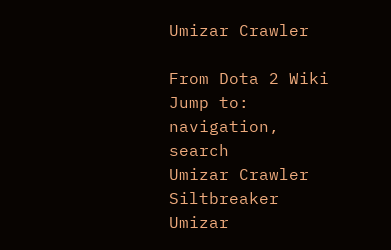Umizar Crawler

From Dota 2 Wiki
Jump to: navigation, search
Umizar Crawler
Siltbreaker Umizar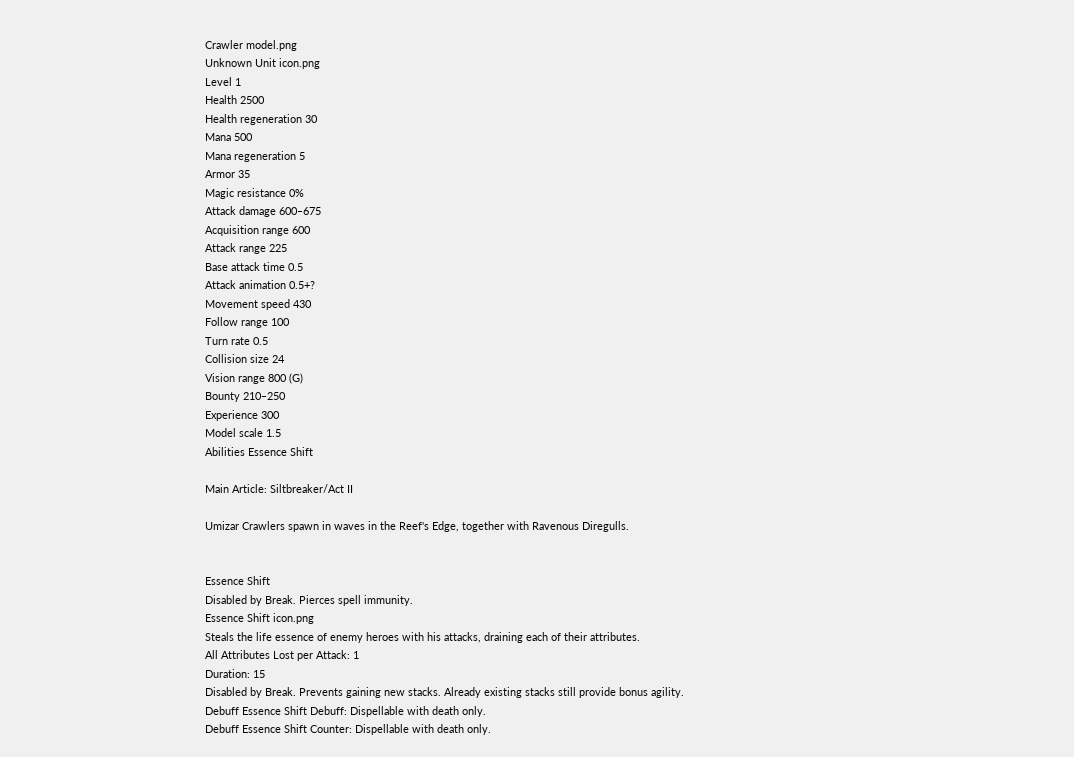Crawler model.png
Unknown Unit icon.png
Level 1
Health 2500
Health regeneration 30
Mana 500
Mana regeneration 5
Armor 35
Magic resistance 0%
Attack damage 600‒675
Acquisition range 600
Attack range 225
Base attack time 0.5
Attack animation 0.5+?
Movement speed 430
Follow range 100
Turn rate 0.5
Collision size 24
Vision range 800 (G)
Bounty 210‒250
Experience 300
Model scale 1.5
Abilities Essence Shift

Main Article: Siltbreaker/Act II

Umizar Crawlers spawn in waves in the Reef's Edge, together with Ravenous Diregulls.


Essence Shift
Disabled by Break. Pierces spell immunity.
Essence Shift icon.png
Steals the life essence of enemy heroes with his attacks, draining each of their attributes.
All Attributes Lost per Attack: 1
Duration: 15
Disabled by Break. Prevents gaining new stacks. Already existing stacks still provide bonus agility.
Debuff Essence Shift Debuff: Dispellable with death only.
Debuff Essence Shift Counter: Dispellable with death only.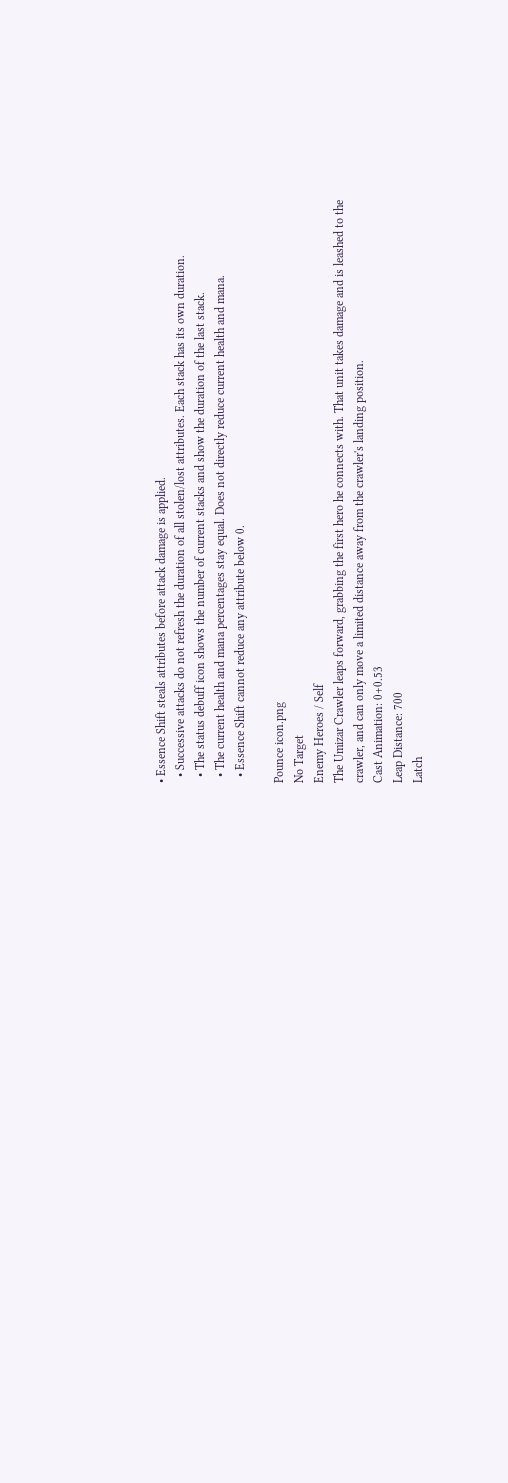• Essence Shift steals attributes before attack damage is applied.
  • Successive attacks do not refresh the duration of all stolen/lost attributes. Each stack has its own duration.
  • The status debuff icon shows the number of current stacks and show the duration of the last stack.
  • The current health and mana percentages stay equal. Does not directly reduce current health and mana.
  • Essence Shift cannot reduce any attribute below 0.

Pounce icon.png
No Target
Enemy Heroes / Self
The Umizar Crawler leaps forward, grabbing the first hero he connects with. That unit takes damage and is leashed to the crawler, and can only move a limited distance away from the crawler's landing position.
Cast Animation: 0+0.53
Leap Distance: 700
Latch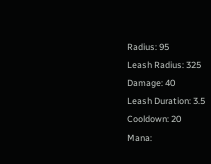Radius: 95
Leash Radius: 325
Damage: 40
Leash Duration: 3.5
Cooldown: 20
Mana: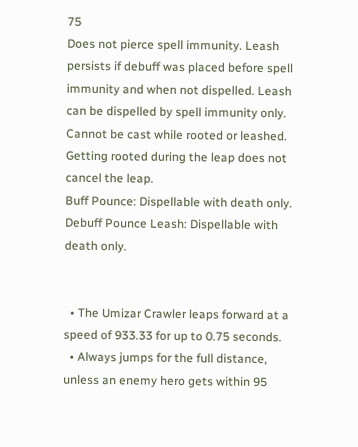75
Does not pierce spell immunity. Leash persists if debuff was placed before spell immunity and when not dispelled. Leash can be dispelled by spell immunity only.
Cannot be cast while rooted or leashed. Getting rooted during the leap does not cancel the leap.
Buff Pounce: Dispellable with death only.
Debuff Pounce Leash: Dispellable with death only.


  • The Umizar Crawler leaps forward at a speed of 933.33 for up to 0.75 seconds.
  • Always jumps for the full distance, unless an enemy hero gets within 95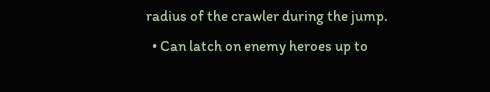radius of the crawler during the jump.
  • Can latch on enemy heroes up to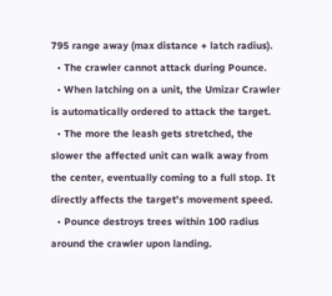795 range away (max distance + latch radius).
  • The crawler cannot attack during Pounce.
  • When latching on a unit, the Umizar Crawler is automatically ordered to attack the target.
  • The more the leash gets stretched, the slower the affected unit can walk away from the center, eventually coming to a full stop. It directly affects the target's movement speed.
  • Pounce destroys trees within 100 radius around the crawler upon landing.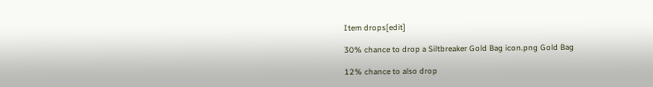Item drops[edit]

30% chance to drop a Siltbreaker Gold Bag icon.png Gold Bag

12% chance to also drop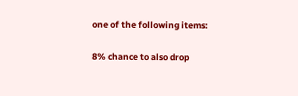one of the following items:

8% chance to also drop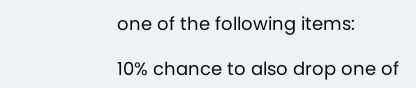one of the following items:

10% chance to also drop one of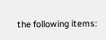the following items: